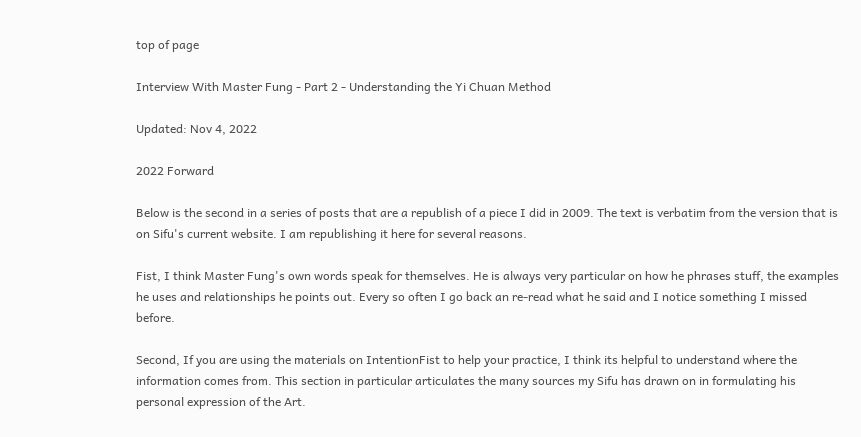top of page

Interview With Master Fung - Part 2 - Understanding the Yi Chuan Method

Updated: Nov 4, 2022

2022 Forward

Below is the second in a series of posts that are a republish of a piece I did in 2009. The text is verbatim from the version that is on Sifu's current website. I am republishing it here for several reasons.

Fist, I think Master Fung's own words speak for themselves. He is always very particular on how he phrases stuff, the examples he uses and relationships he points out. Every so often I go back an re-read what he said and I notice something I missed before.

Second, If you are using the materials on IntentionFist to help your practice, I think its helpful to understand where the information comes from. This section in particular articulates the many sources my Sifu has drawn on in formulating his personal expression of the Art.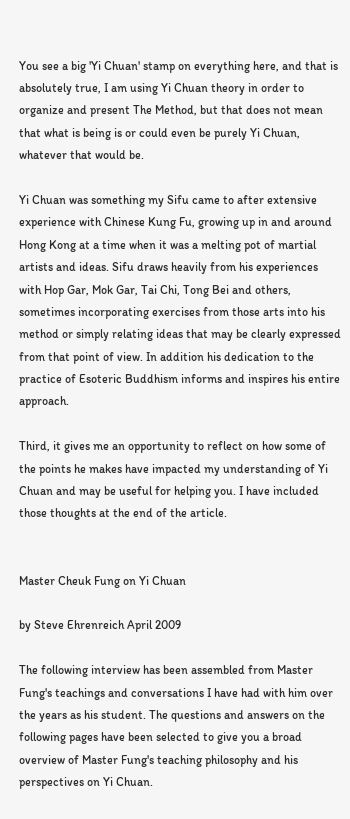You see a big 'Yi Chuan' stamp on everything here, and that is absolutely true, I am using Yi Chuan theory in order to organize and present The Method, but that does not mean that what is being is or could even be purely Yi Chuan, whatever that would be.

Yi Chuan was something my Sifu came to after extensive experience with Chinese Kung Fu, growing up in and around Hong Kong at a time when it was a melting pot of martial artists and ideas. Sifu draws heavily from his experiences with Hop Gar, Mok Gar, Tai Chi, Tong Bei and others, sometimes incorporating exercises from those arts into his method or simply relating ideas that may be clearly expressed from that point of view. In addition his dedication to the practice of Esoteric Buddhism informs and inspires his entire approach.

Third, it gives me an opportunity to reflect on how some of the points he makes have impacted my understanding of Yi Chuan and may be useful for helping you. I have included those thoughts at the end of the article.


Master Cheuk Fung on Yi Chuan

by Steve Ehrenreich April 2009

The following interview has been assembled from Master Fung's teachings and conversations I have had with him over the years as his student. The questions and answers on the following pages have been selected to give you a broad overview of Master Fung's teaching philosophy and his perspectives on Yi Chuan.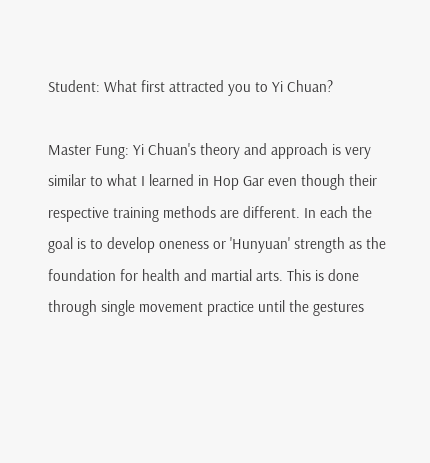Student: What first attracted you to Yi Chuan?

Master Fung: Yi Chuan's theory and approach is very similar to what I learned in Hop Gar even though their respective training methods are different. In each the goal is to develop oneness or 'Hunyuan' strength as the foundation for health and martial arts. This is done through single movement practice until the gestures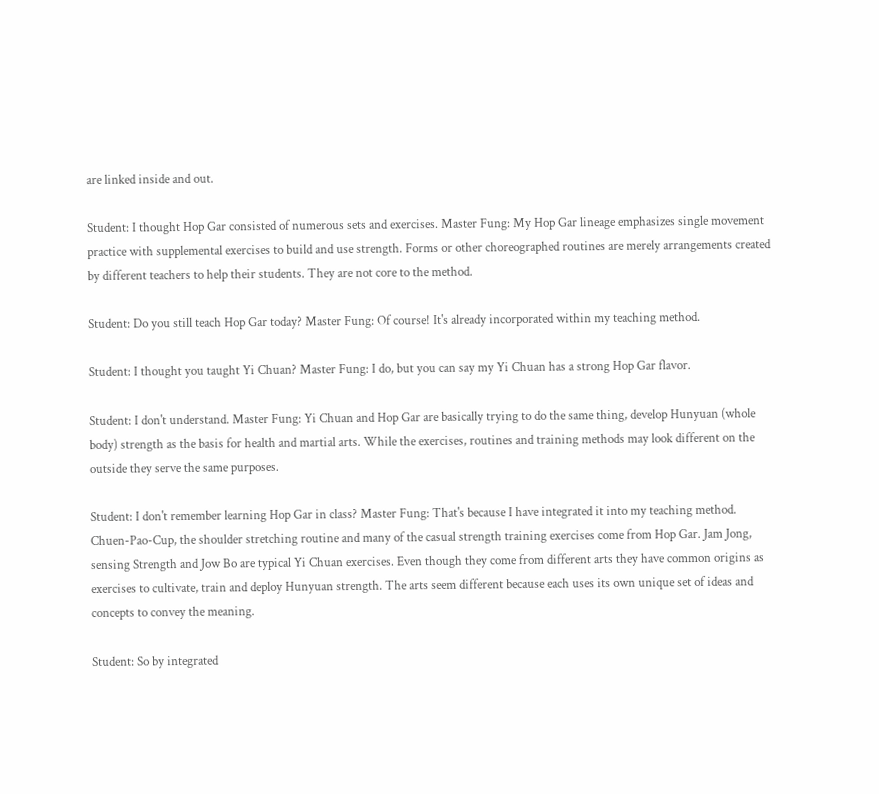are linked inside and out.

Student: I thought Hop Gar consisted of numerous sets and exercises. Master Fung: My Hop Gar lineage emphasizes single movement practice with supplemental exercises to build and use strength. Forms or other choreographed routines are merely arrangements created by different teachers to help their students. They are not core to the method.

Student: Do you still teach Hop Gar today? Master Fung: Of course! It's already incorporated within my teaching method.

Student: I thought you taught Yi Chuan? Master Fung: I do, but you can say my Yi Chuan has a strong Hop Gar flavor.

Student: I don't understand. Master Fung: Yi Chuan and Hop Gar are basically trying to do the same thing, develop Hunyuan (whole body) strength as the basis for health and martial arts. While the exercises, routines and training methods may look different on the outside they serve the same purposes.

Student: I don't remember learning Hop Gar in class? Master Fung: That's because I have integrated it into my teaching method. Chuen-Pao-Cup, the shoulder stretching routine and many of the casual strength training exercises come from Hop Gar. Jam Jong, sensing Strength and Jow Bo are typical Yi Chuan exercises. Even though they come from different arts they have common origins as exercises to cultivate, train and deploy Hunyuan strength. The arts seem different because each uses its own unique set of ideas and concepts to convey the meaning.

Student: So by integrated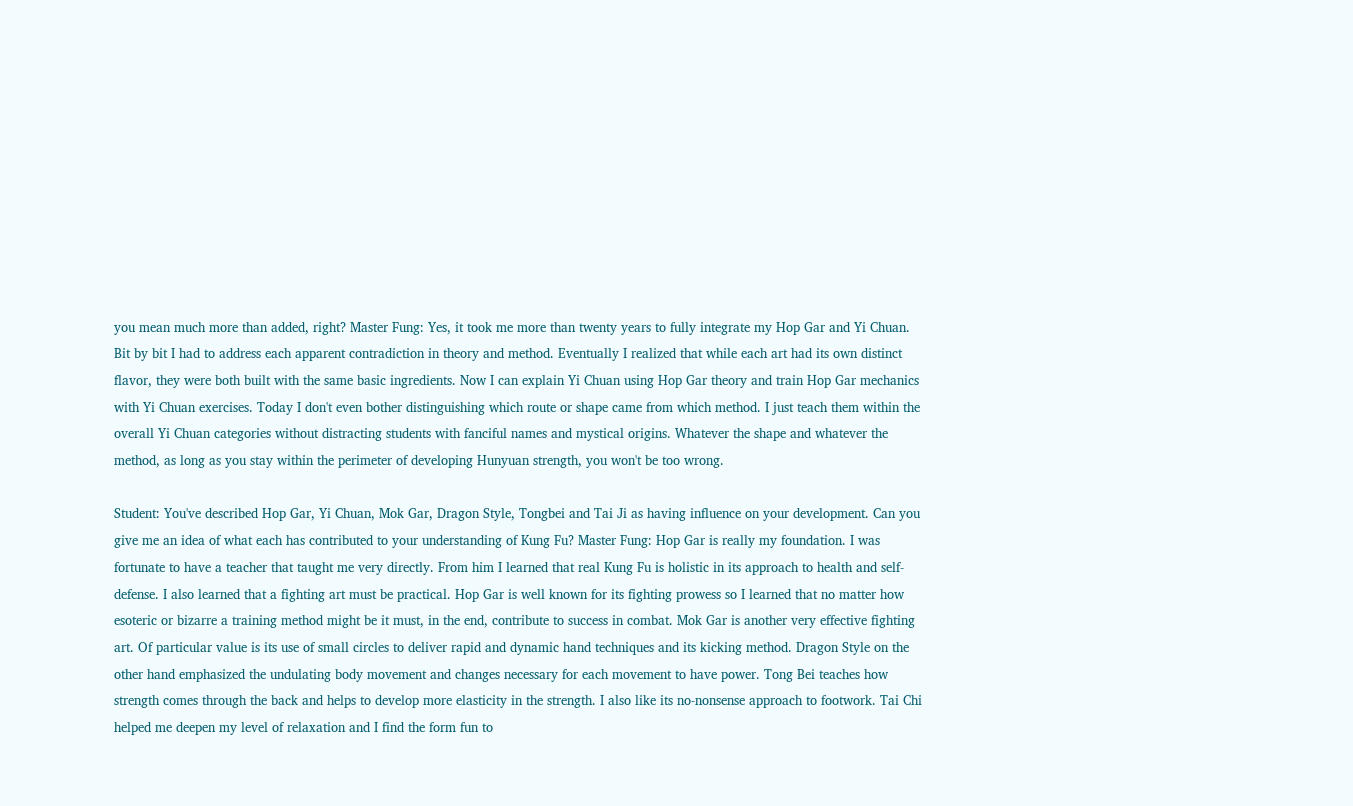you mean much more than added, right? Master Fung: Yes, it took me more than twenty years to fully integrate my Hop Gar and Yi Chuan. Bit by bit I had to address each apparent contradiction in theory and method. Eventually I realized that while each art had its own distinct flavor, they were both built with the same basic ingredients. Now I can explain Yi Chuan using Hop Gar theory and train Hop Gar mechanics with Yi Chuan exercises. Today I don't even bother distinguishing which route or shape came from which method. I just teach them within the overall Yi Chuan categories without distracting students with fanciful names and mystical origins. Whatever the shape and whatever the method, as long as you stay within the perimeter of developing Hunyuan strength, you won't be too wrong.

Student: You've described Hop Gar, Yi Chuan, Mok Gar, Dragon Style, Tongbei and Tai Ji as having influence on your development. Can you give me an idea of what each has contributed to your understanding of Kung Fu? Master Fung: Hop Gar is really my foundation. I was fortunate to have a teacher that taught me very directly. From him I learned that real Kung Fu is holistic in its approach to health and self-defense. I also learned that a fighting art must be practical. Hop Gar is well known for its fighting prowess so I learned that no matter how esoteric or bizarre a training method might be it must, in the end, contribute to success in combat. Mok Gar is another very effective fighting art. Of particular value is its use of small circles to deliver rapid and dynamic hand techniques and its kicking method. Dragon Style on the other hand emphasized the undulating body movement and changes necessary for each movement to have power. Tong Bei teaches how strength comes through the back and helps to develop more elasticity in the strength. I also like its no-nonsense approach to footwork. Tai Chi helped me deepen my level of relaxation and I find the form fun to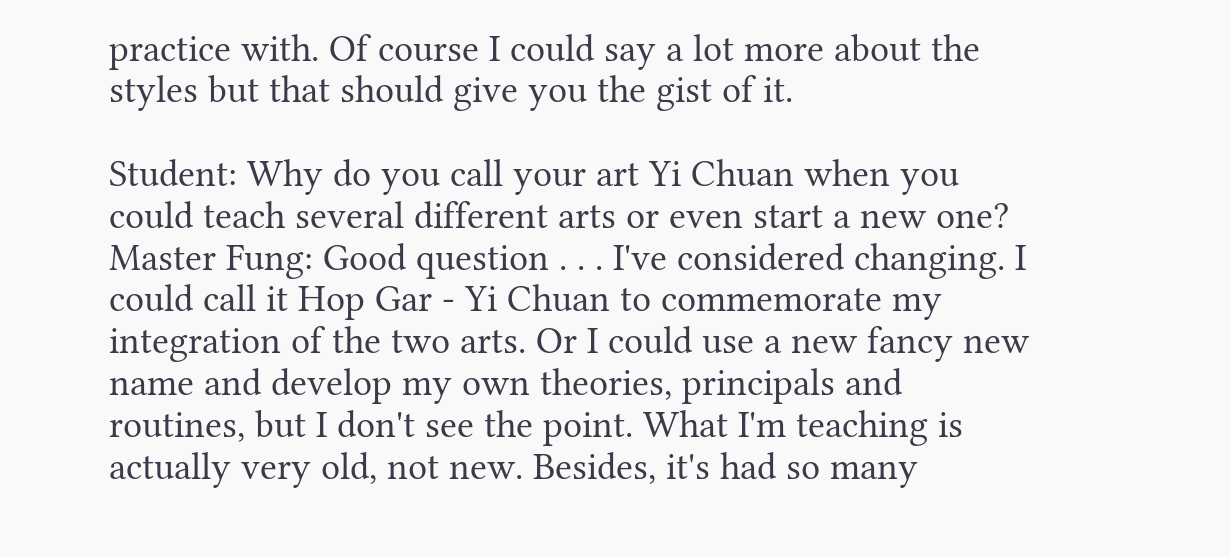practice with. Of course I could say a lot more about the styles but that should give you the gist of it.

Student: Why do you call your art Yi Chuan when you could teach several different arts or even start a new one? Master Fung: Good question . . . I've considered changing. I could call it Hop Gar - Yi Chuan to commemorate my integration of the two arts. Or I could use a new fancy new name and develop my own theories, principals and routines, but I don't see the point. What I'm teaching is actually very old, not new. Besides, it's had so many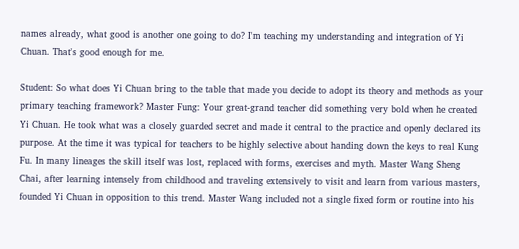names already, what good is another one going to do? I'm teaching my understanding and integration of Yi Chuan. That's good enough for me.

Student: So what does Yi Chuan bring to the table that made you decide to adopt its theory and methods as your primary teaching framework? Master Fung: Your great-grand teacher did something very bold when he created Yi Chuan. He took what was a closely guarded secret and made it central to the practice and openly declared its purpose. At the time it was typical for teachers to be highly selective about handing down the keys to real Kung Fu. In many lineages the skill itself was lost, replaced with forms, exercises and myth. Master Wang Sheng Chai, after learning intensely from childhood and traveling extensively to visit and learn from various masters, founded Yi Chuan in opposition to this trend. Master Wang included not a single fixed form or routine into his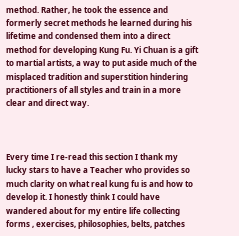method. Rather, he took the essence and formerly secret methods he learned during his lifetime and condensed them into a direct method for developing Kung Fu. Yi Chuan is a gift to martial artists, a way to put aside much of the misplaced tradition and superstition hindering practitioners of all styles and train in a more clear and direct way.



Every time I re-read this section I thank my lucky stars to have a Teacher who provides so much clarity on what real kung fu is and how to develop it. I honestly think I could have wandered about for my entire life collecting forms , exercises, philosophies, belts, patches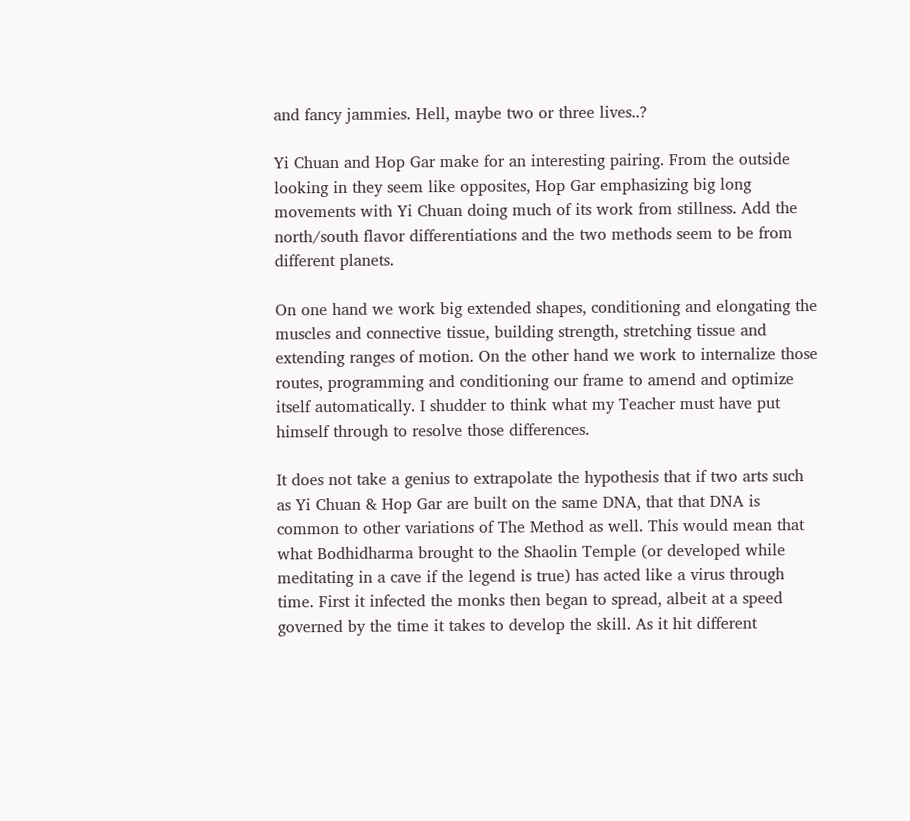and fancy jammies. Hell, maybe two or three lives..?

Yi Chuan and Hop Gar make for an interesting pairing. From the outside looking in they seem like opposites, Hop Gar emphasizing big long movements with Yi Chuan doing much of its work from stillness. Add the north/south flavor differentiations and the two methods seem to be from different planets.

On one hand we work big extended shapes, conditioning and elongating the muscles and connective tissue, building strength, stretching tissue and extending ranges of motion. On the other hand we work to internalize those routes, programming and conditioning our frame to amend and optimize itself automatically. I shudder to think what my Teacher must have put himself through to resolve those differences.

It does not take a genius to extrapolate the hypothesis that if two arts such as Yi Chuan & Hop Gar are built on the same DNA, that that DNA is common to other variations of The Method as well. This would mean that what Bodhidharma brought to the Shaolin Temple (or developed while meditating in a cave if the legend is true) has acted like a virus through time. First it infected the monks then began to spread, albeit at a speed governed by the time it takes to develop the skill. As it hit different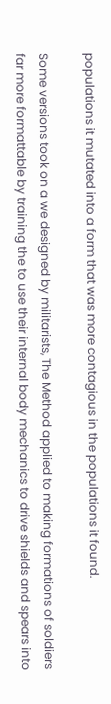populations it mutated into a form that was more contagious in the populations it found.

Some versions took on a we designed by militarists, The Method applied to making formations of soldiers far more formattable by training the to use their internal body mechanics to drive shields and spears into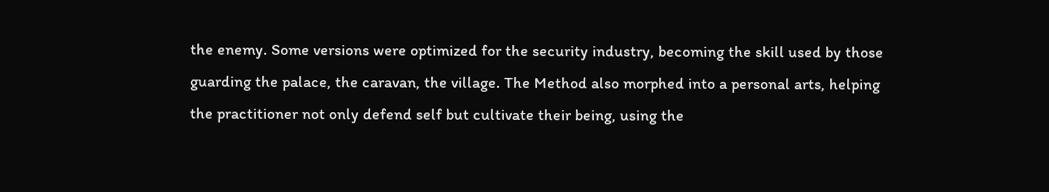the enemy. Some versions were optimized for the security industry, becoming the skill used by those guarding the palace, the caravan, the village. The Method also morphed into a personal arts, helping the practitioner not only defend self but cultivate their being, using the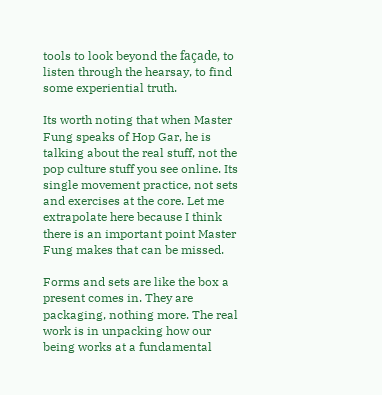tools to look beyond the façade, to listen through the hearsay, to find some experiential truth.

Its worth noting that when Master Fung speaks of Hop Gar, he is talking about the real stuff, not the pop culture stuff you see online. Its single movement practice, not sets and exercises at the core. Let me extrapolate here because I think there is an important point Master Fung makes that can be missed.

Forms and sets are like the box a present comes in. They are packaging, nothing more. The real work is in unpacking how our being works at a fundamental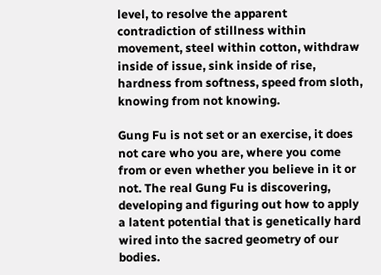level, to resolve the apparent contradiction of stillness within movement, steel within cotton, withdraw inside of issue, sink inside of rise, hardness from softness, speed from sloth, knowing from not knowing.

Gung Fu is not set or an exercise, it does not care who you are, where you come from or even whether you believe in it or not. The real Gung Fu is discovering, developing and figuring out how to apply a latent potential that is genetically hard wired into the sacred geometry of our bodies.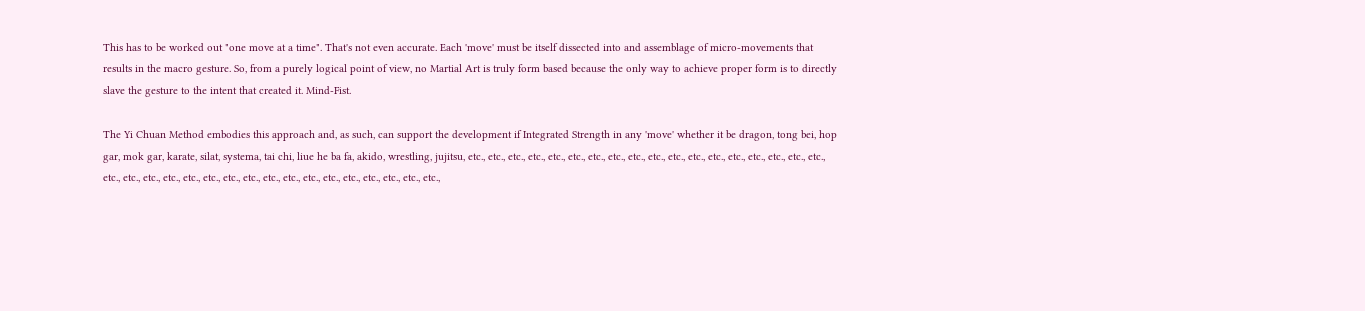This has to be worked out "one move at a time". That's not even accurate. Each 'move' must be itself dissected into and assemblage of micro-movements that results in the macro gesture. So, from a purely logical point of view, no Martial Art is truly form based because the only way to achieve proper form is to directly slave the gesture to the intent that created it. Mind-Fist.

The Yi Chuan Method embodies this approach and, as such, can support the development if Integrated Strength in any 'move' whether it be dragon, tong bei, hop gar, mok gar, karate, silat, systema, tai chi, liue he ba fa, akido, wrestling, jujitsu, etc., etc., etc., etc., etc., etc., etc., etc., etc., etc., etc., etc., etc., etc., etc., etc., etc., etc., etc., etc., etc., etc., etc., etc., etc., etc., etc., etc., etc., etc., etc., etc., etc., etc., etc.,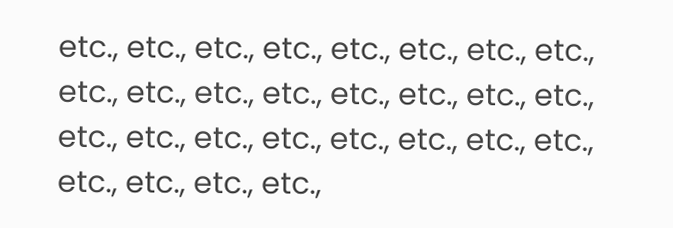etc., etc., etc., etc., etc., etc., etc., etc., etc., etc., etc., etc., etc., etc., etc., etc., etc., etc., etc., etc., etc., etc., etc., etc., etc., etc., etc., etc.,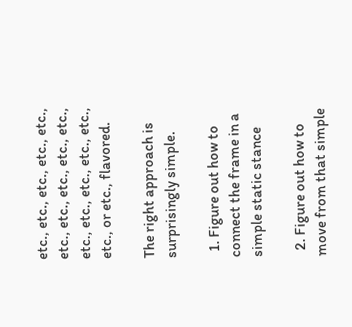etc., etc., etc., etc., etc., etc., etc., etc., etc., etc., etc., etc., etc., etc., etc., etc., or etc., flavored.

The right approach is surprisingly simple.

  1. Figure out how to connect the frame in a simple static stance

  2. Figure out how to move from that simple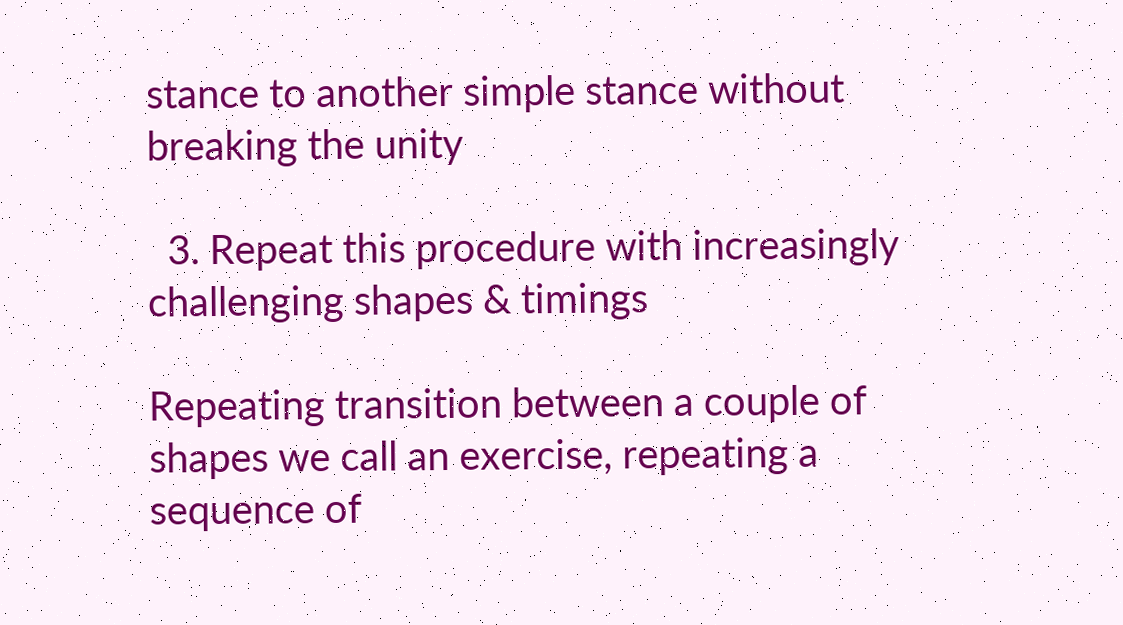stance to another simple stance without breaking the unity

  3. Repeat this procedure with increasingly challenging shapes & timings

Repeating transition between a couple of shapes we call an exercise, repeating a sequence of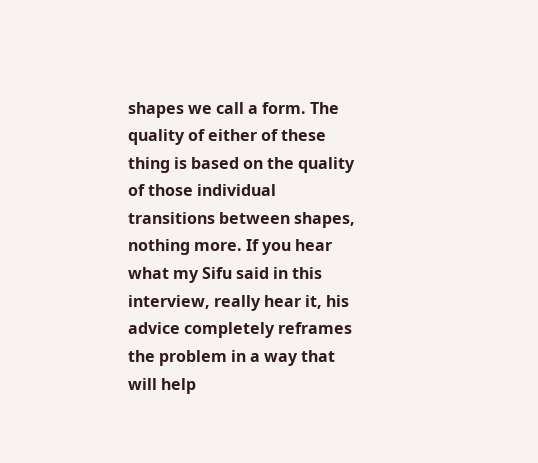shapes we call a form. The quality of either of these thing is based on the quality of those individual transitions between shapes, nothing more. If you hear what my Sifu said in this interview, really hear it, his advice completely reframes the problem in a way that will help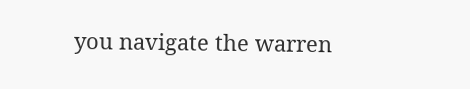you navigate the warren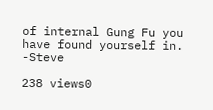of internal Gung Fu you have found yourself in. -Steve

238 views0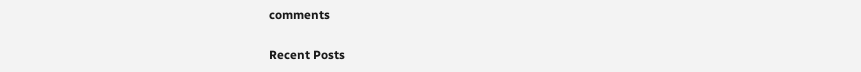comments

Recent Posts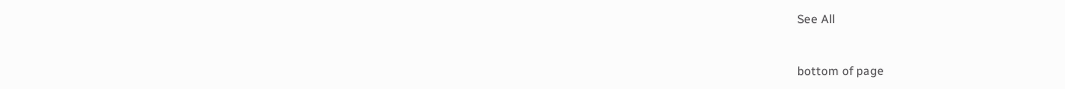See All


bottom of page